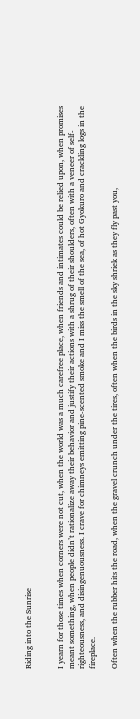Riding into the Sunrise


I yearn for those times when corners were not cut, when the world was a much carefree place, when friends and intimates could be relied upon, when promises meant something, when people didn’t rationalize away their behavior and justify their actions with a shrug of their shoulders, often with a veneer of self-righteousness, and disingenuousness. I crave for chimneys emitting pine-scented smoke and I miss the smell of the sea, of hot Gyokuro and crackling logs in the fireplace.

Often when the rubber hits the road, when the gravel crunch under the tires, often when the birds in the sky shriek as they fly past you,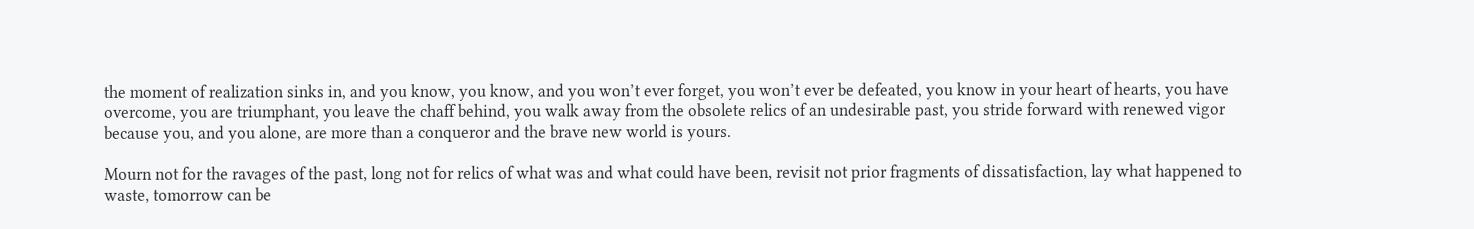the moment of realization sinks in, and you know, you know, and you won’t ever forget, you won’t ever be defeated, you know in your heart of hearts, you have overcome, you are triumphant, you leave the chaff behind, you walk away from the obsolete relics of an undesirable past, you stride forward with renewed vigor because you, and you alone, are more than a conqueror and the brave new world is yours.

Mourn not for the ravages of the past, long not for relics of what was and what could have been, revisit not prior fragments of dissatisfaction, lay what happened to waste, tomorrow can be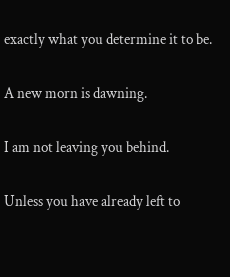exactly what you determine it to be.

A new morn is dawning.

I am not leaving you behind.

Unless you have already left to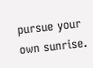pursue your own sunrise.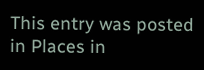This entry was posted in Places in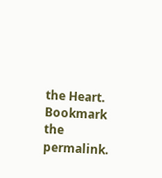the Heart. Bookmark the permalink.